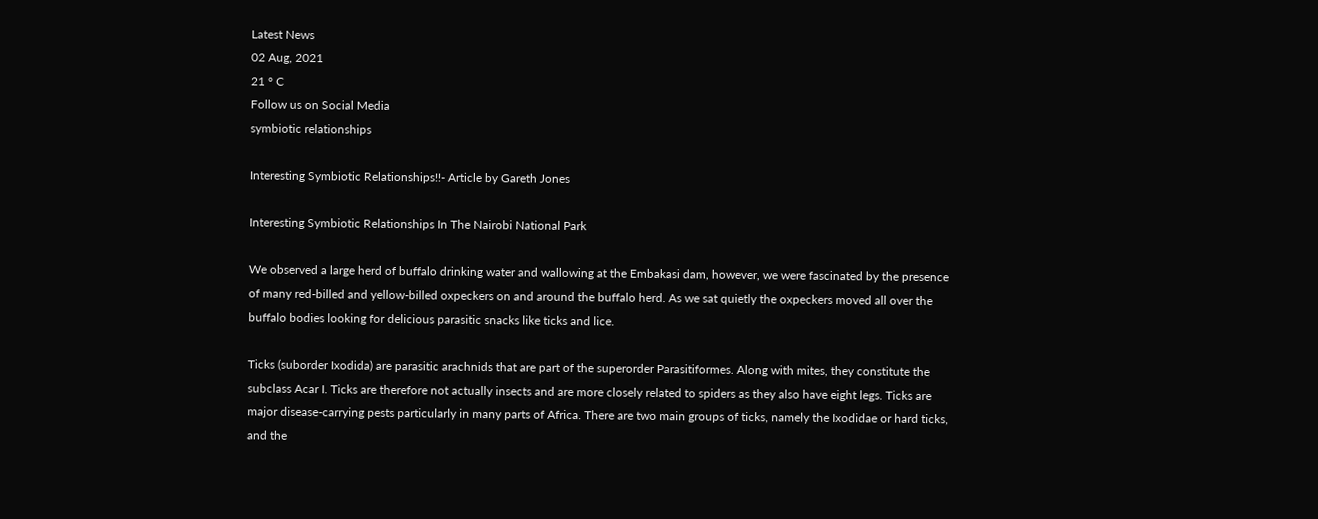Latest News
02 Aug, 2021
21 ° C
Follow us on Social Media
symbiotic relationships

Interesting Symbiotic Relationships!!- Article by Gareth Jones

Interesting Symbiotic Relationships In The Nairobi National Park

We observed a large herd of buffalo drinking water and wallowing at the Embakasi dam, however, we were fascinated by the presence of many red-billed and yellow-billed oxpeckers on and around the buffalo herd. As we sat quietly the oxpeckers moved all over the buffalo bodies looking for delicious parasitic snacks like ticks and lice.

Ticks (suborder Ixodida) are parasitic arachnids that are part of the superorder Parasitiformes. Along with mites, they constitute the subclass Acar I. Ticks are therefore not actually insects and are more closely related to spiders as they also have eight legs. Ticks are major disease-carrying pests particularly in many parts of Africa. There are two main groups of ticks, namely the Ixodidae or hard ticks, and the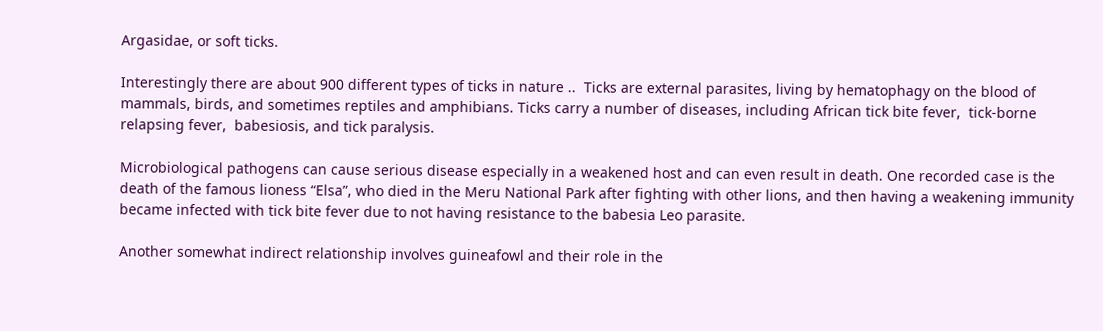Argasidae, or soft ticks.

Interestingly there are about 900 different types of ticks in nature ..  Ticks are external parasites, living by hematophagy on the blood of mammals, birds, and sometimes reptiles and amphibians. Ticks carry a number of diseases, including African tick bite fever,  tick-borne relapsing fever,  babesiosis, and tick paralysis.

Microbiological pathogens can cause serious disease especially in a weakened host and can even result in death. One recorded case is the death of the famous lioness “Elsa”, who died in the Meru National Park after fighting with other lions, and then having a weakening immunity became infected with tick bite fever due to not having resistance to the babesia Leo parasite.

Another somewhat indirect relationship involves guineafowl and their role in the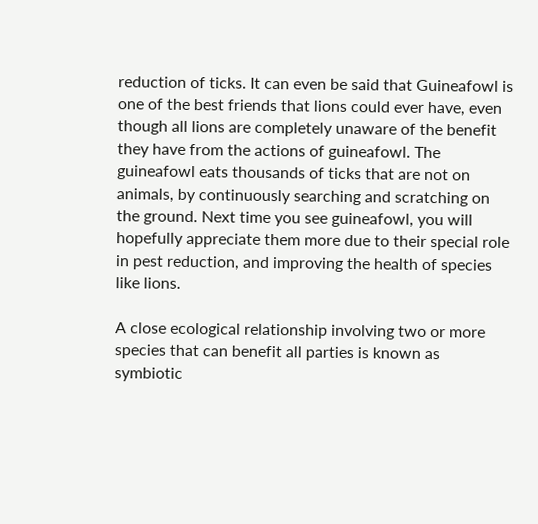reduction of ticks. It can even be said that Guineafowl is one of the best friends that lions could ever have, even though all lions are completely unaware of the benefit they have from the actions of guineafowl. The guineafowl eats thousands of ticks that are not on animals, by continuously searching and scratching on the ground. Next time you see guineafowl, you will hopefully appreciate them more due to their special role in pest reduction, and improving the health of species like lions.

A close ecological relationship involving two or more species that can benefit all parties is known as symbiotic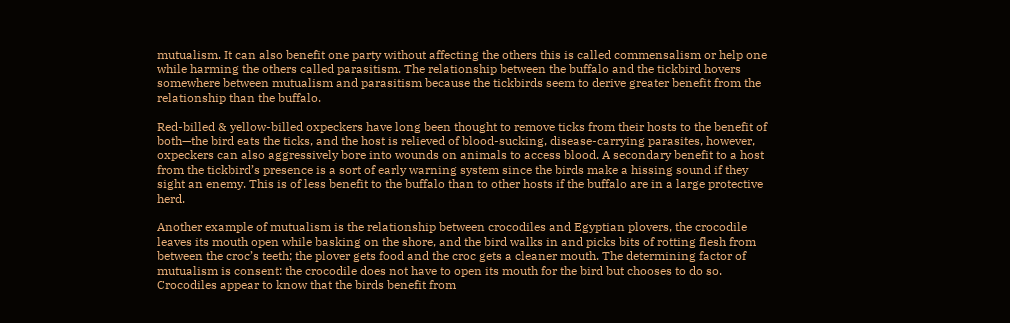mutualism. It can also benefit one party without affecting the others this is called commensalism or help one while harming the others called parasitism. The relationship between the buffalo and the tickbird hovers somewhere between mutualism and parasitism because the tickbirds seem to derive greater benefit from the relationship than the buffalo.

Red-billed & yellow-billed oxpeckers have long been thought to remove ticks from their hosts to the benefit of both—the bird eats the ticks, and the host is relieved of blood-sucking, disease-carrying parasites, however, oxpeckers can also aggressively bore into wounds on animals to access blood. A secondary benefit to a host from the tickbird’s presence is a sort of early warning system since the birds make a hissing sound if they sight an enemy. This is of less benefit to the buffalo than to other hosts if the buffalo are in a large protective herd.

Another example of mutualism is the relationship between crocodiles and Egyptian plovers, the crocodile leaves its mouth open while basking on the shore, and the bird walks in and picks bits of rotting flesh from between the croc’s teeth; the plover gets food and the croc gets a cleaner mouth. The determining factor of mutualism is consent: the crocodile does not have to open its mouth for the bird but chooses to do so. Crocodiles appear to know that the birds benefit from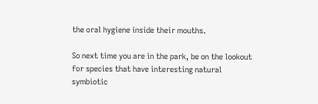the oral hygiene inside their mouths.

So next time you are in the park, be on the lookout for species that have interesting natural symbiotic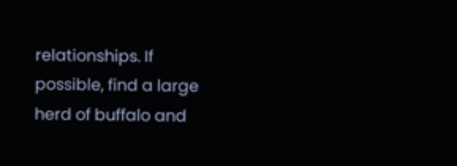relationships. If possible, find a large herd of buffalo and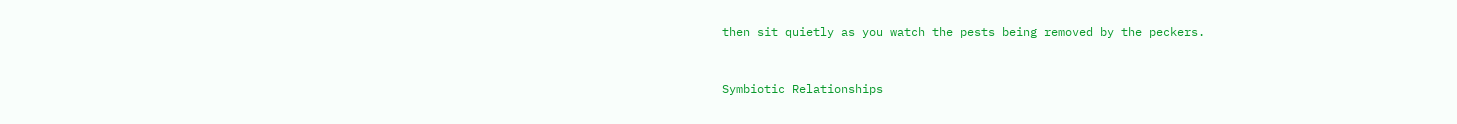then sit quietly as you watch the pests being removed by the peckers.


Symbiotic Relationships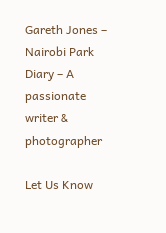Gareth Jones – Nairobi Park Diary – A passionate writer & photographer

Let Us Know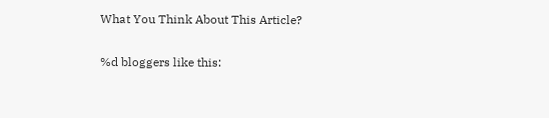What You Think About This Article?

%d bloggers like this: